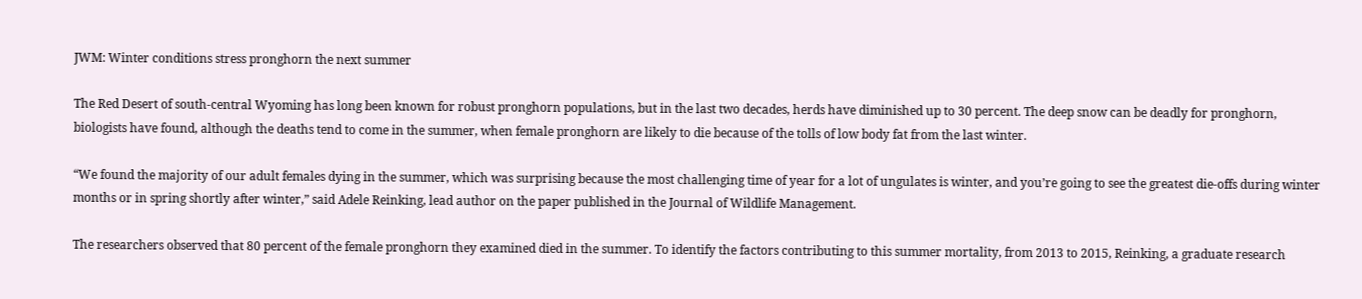JWM: Winter conditions stress pronghorn the next summer

The Red Desert of south-central Wyoming has long been known for robust pronghorn populations, but in the last two decades, herds have diminished up to 30 percent. The deep snow can be deadly for pronghorn, biologists have found, although the deaths tend to come in the summer, when female pronghorn are likely to die because of the tolls of low body fat from the last winter.

“We found the majority of our adult females dying in the summer, which was surprising because the most challenging time of year for a lot of ungulates is winter, and you’re going to see the greatest die-offs during winter months or in spring shortly after winter,” said Adele Reinking, lead author on the paper published in the Journal of Wildlife Management.

The researchers observed that 80 percent of the female pronghorn they examined died in the summer. To identify the factors contributing to this summer mortality, from 2013 to 2015, Reinking, a graduate research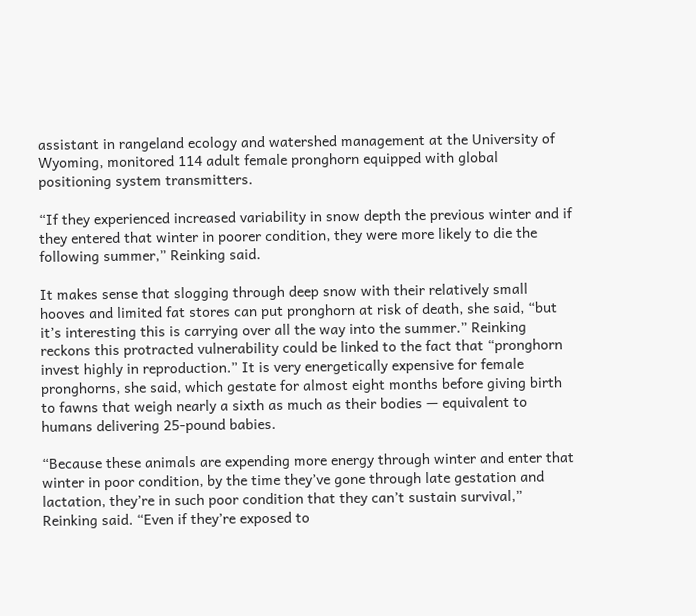assistant in rangeland ecology and watershed management at the University of Wyoming, monitored 114 adult female pronghorn equipped with global positioning system transmitters.

“If they experienced increased variability in snow depth the previous winter and if they entered that winter in poorer condition, they were more likely to die the following summer,” Reinking said.

It makes sense that slogging through deep snow with their relatively small hooves and limited fat stores can put pronghorn at risk of death, she said, “but it’s interesting this is carrying over all the way into the summer.” Reinking reckons this protracted vulnerability could be linked to the fact that “pronghorn invest highly in reproduction.” It is very energetically expensive for female pronghorns, she said, which gestate for almost eight months before giving birth to fawns that weigh nearly a sixth as much as their bodies — equivalent to humans delivering 25-pound babies.

“Because these animals are expending more energy through winter and enter that winter in poor condition, by the time they’ve gone through late gestation and lactation, they’re in such poor condition that they can’t sustain survival,” Reinking said. “Even if they’re exposed to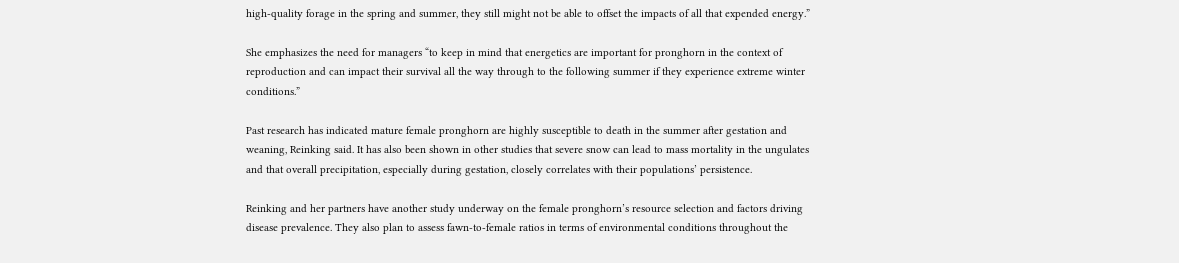high-quality forage in the spring and summer, they still might not be able to offset the impacts of all that expended energy.”

She emphasizes the need for managers “to keep in mind that energetics are important for pronghorn in the context of reproduction and can impact their survival all the way through to the following summer if they experience extreme winter conditions.”

Past research has indicated mature female pronghorn are highly susceptible to death in the summer after gestation and weaning, Reinking said. It has also been shown in other studies that severe snow can lead to mass mortality in the ungulates and that overall precipitation, especially during gestation, closely correlates with their populations’ persistence.

Reinking and her partners have another study underway on the female pronghorn’s resource selection and factors driving disease prevalence. They also plan to assess fawn-to-female ratios in terms of environmental conditions throughout the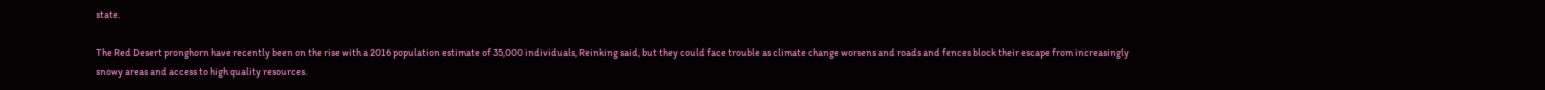state.

The Red Desert pronghorn have recently been on the rise with a 2016 population estimate of 35,000 individuals, Reinking said, but they could face trouble as climate change worsens and roads and fences block their escape from increasingly snowy areas and access to high quality resources.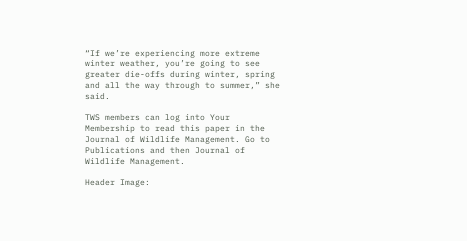“If we’re experiencing more extreme winter weather, you’re going to see greater die-offs during winter, spring and all the way through to summer,” she said.

TWS members can log into Your Membership to read this paper in the Journal of Wildlife Management. Go to Publications and then Journal of Wildlife Management.

Header Image: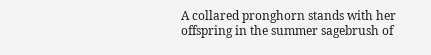A collared pronghorn stands with her offspring in the summer sagebrush of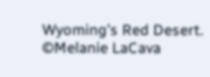Wyoming’s Red Desert. ©Melanie LaCava